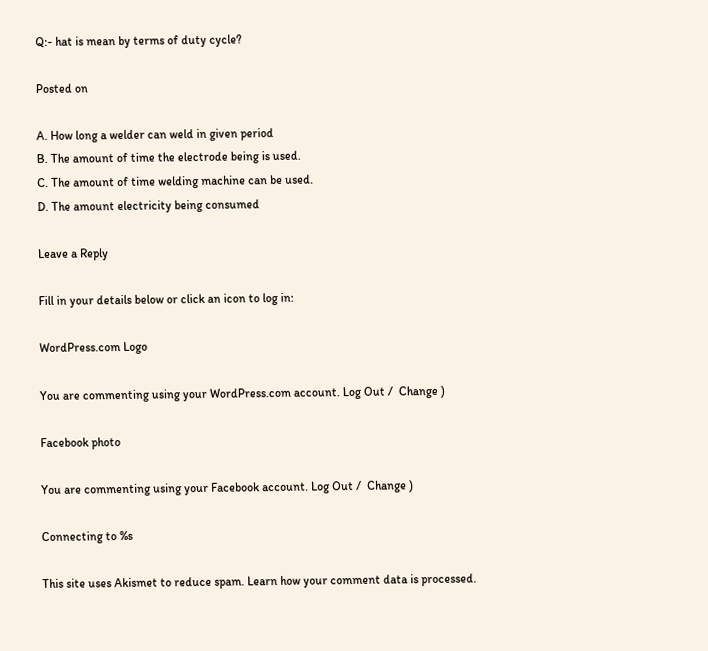Q:- hat is mean by terms of duty cycle?

Posted on

A. How long a welder can weld in given period
B. The amount of time the electrode being is used.
C. The amount of time welding machine can be used.
D. The amount electricity being consumed

Leave a Reply

Fill in your details below or click an icon to log in:

WordPress.com Logo

You are commenting using your WordPress.com account. Log Out /  Change )

Facebook photo

You are commenting using your Facebook account. Log Out /  Change )

Connecting to %s

This site uses Akismet to reduce spam. Learn how your comment data is processed.